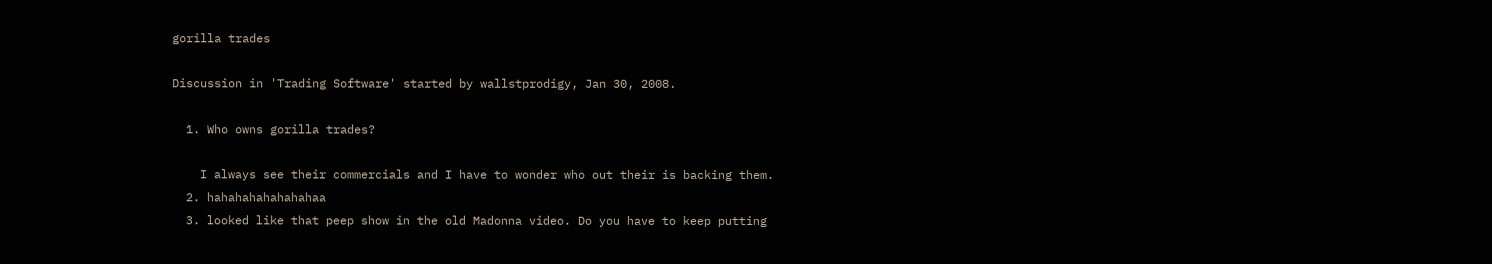gorilla trades

Discussion in 'Trading Software' started by wallstprodigy, Jan 30, 2008.

  1. Who owns gorilla trades?

    I always see their commercials and I have to wonder who out their is backing them.
  2. hahahahahahahahaa
  3. looked like that peep show in the old Madonna video. Do you have to keep putting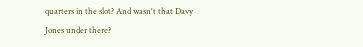quarters in the slot? And wasn't that Davy Jones under there?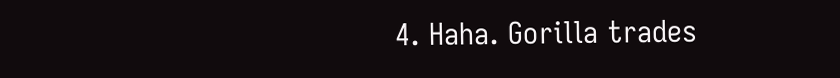4. Haha. Gorilla trades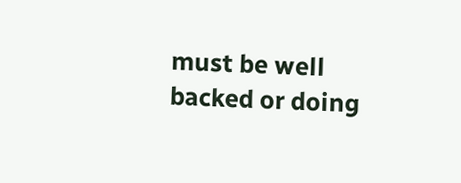must be well backed or doing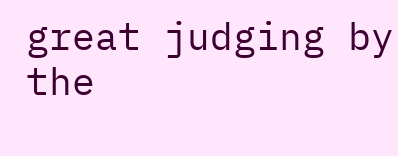great judging by the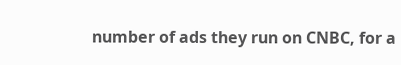number of ads they run on CNBC, for a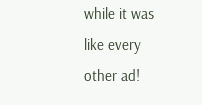while it was like every other ad!